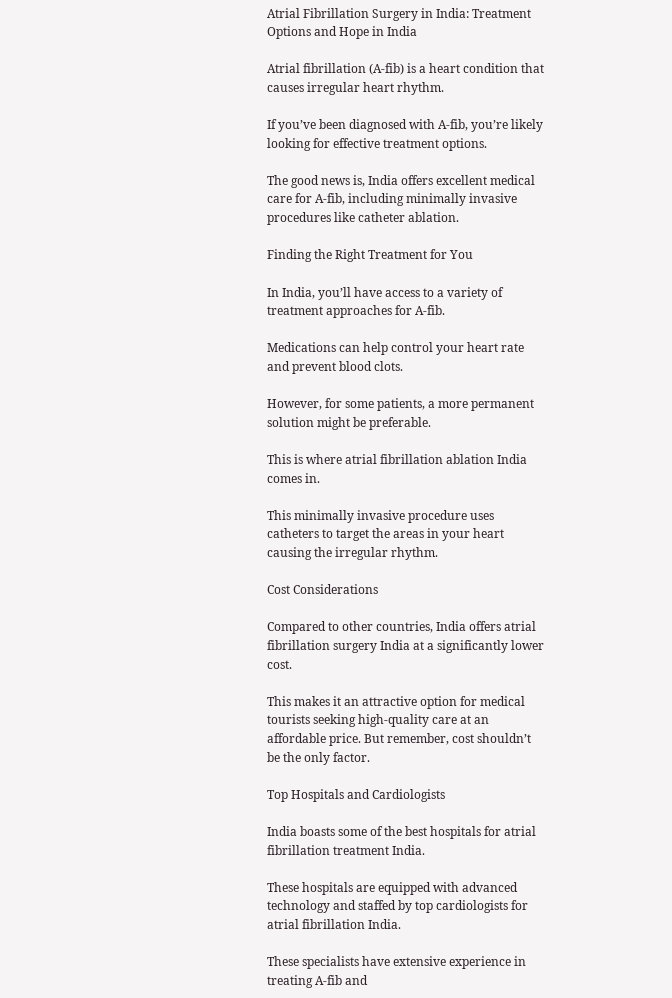Atrial Fibrillation Surgery in India: Treatment Options and Hope in India

Atrial fibrillation (A-fib) is a heart condition that causes irregular heart rhythm.

If you’ve been diagnosed with A-fib, you’re likely looking for effective treatment options.

The good news is, India offers excellent medical care for A-fib, including minimally invasive procedures like catheter ablation.

Finding the Right Treatment for You

In India, you’ll have access to a variety of treatment approaches for A-fib.

Medications can help control your heart rate and prevent blood clots.

However, for some patients, a more permanent solution might be preferable.

This is where atrial fibrillation ablation India comes in.

This minimally invasive procedure uses catheters to target the areas in your heart causing the irregular rhythm.

Cost Considerations

Compared to other countries, India offers atrial fibrillation surgery India at a significantly lower cost.

This makes it an attractive option for medical tourists seeking high-quality care at an affordable price. But remember, cost shouldn’t be the only factor.

Top Hospitals and Cardiologists

India boasts some of the best hospitals for atrial fibrillation treatment India.

These hospitals are equipped with advanced technology and staffed by top cardiologists for atrial fibrillation India.

These specialists have extensive experience in treating A-fib and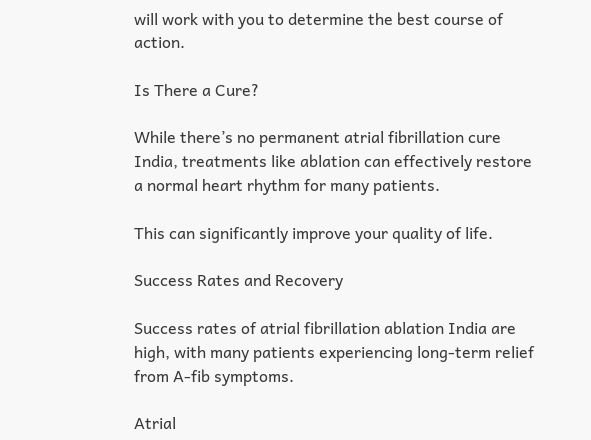will work with you to determine the best course of action.

Is There a Cure?

While there’s no permanent atrial fibrillation cure India, treatments like ablation can effectively restore a normal heart rhythm for many patients.

This can significantly improve your quality of life.

Success Rates and Recovery

Success rates of atrial fibrillation ablation India are high, with many patients experiencing long-term relief from A-fib symptoms.

Atrial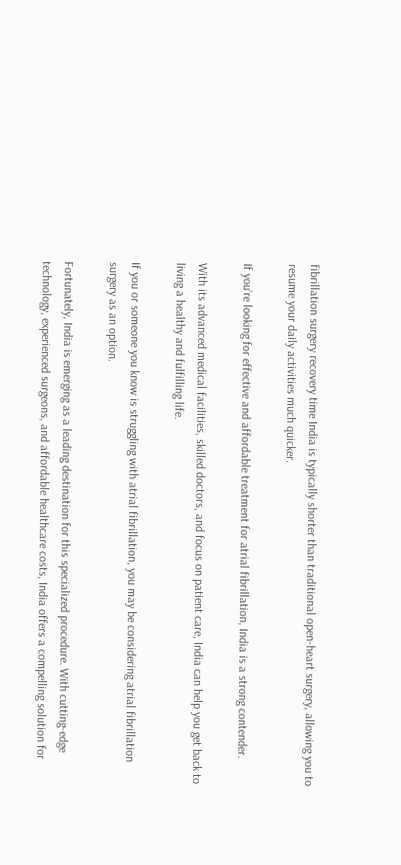fibrillation surgery recovery time India is typically shorter than traditional open-heart surgery, allowing you to resume your daily activities much quicker.

If you’re looking for effective and affordable treatment for atrial fibrillation, India is a strong contender.

With its advanced medical facilities, skilled doctors, and focus on patient care, India can help you get back to living a healthy and fulfilling life.

If you or someone you know is struggling with atrial fibrillation, you may be considering atrial fibrillation surgery as an option.

Fortunately, India is emerging as a leading destination for this specialized procedure. With cutting-edge technology, experienced surgeons, and affordable healthcare costs, India offers a compelling solution for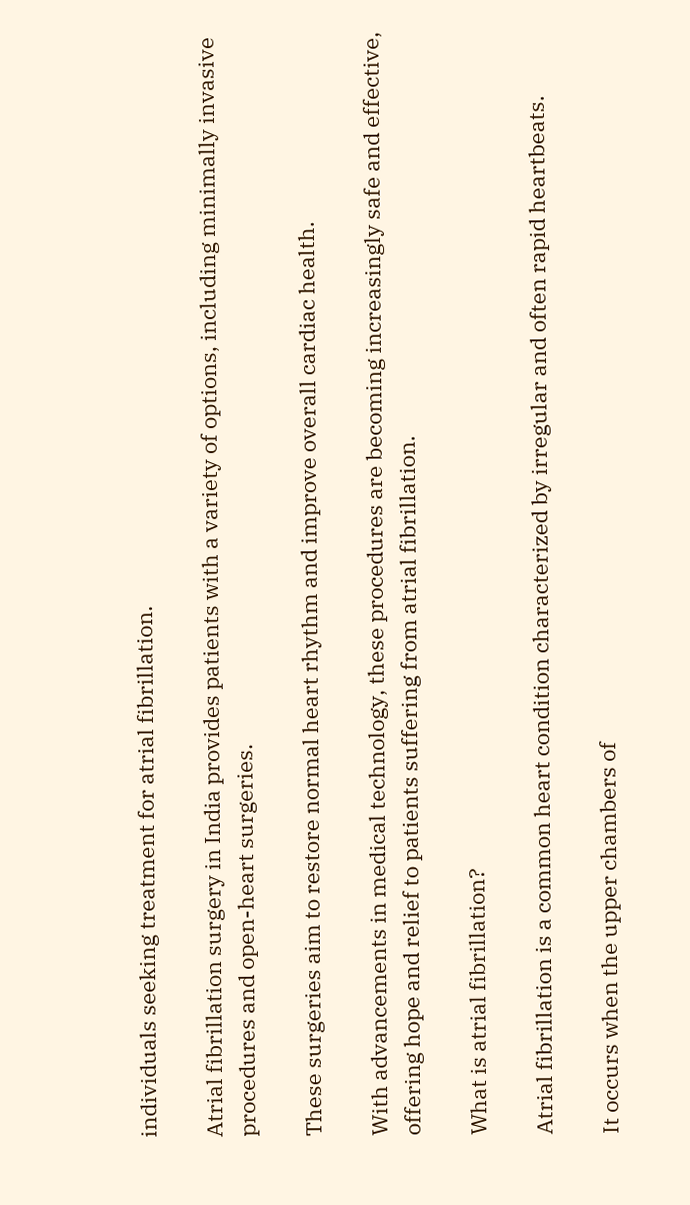individuals seeking treatment for atrial fibrillation.

Atrial fibrillation surgery in India provides patients with a variety of options, including minimally invasive procedures and open-heart surgeries.

These surgeries aim to restore normal heart rhythm and improve overall cardiac health.

With advancements in medical technology, these procedures are becoming increasingly safe and effective, offering hope and relief to patients suffering from atrial fibrillation.

What is atrial fibrillation?

Atrial fibrillation is a common heart condition characterized by irregular and often rapid heartbeats.

It occurs when the upper chambers of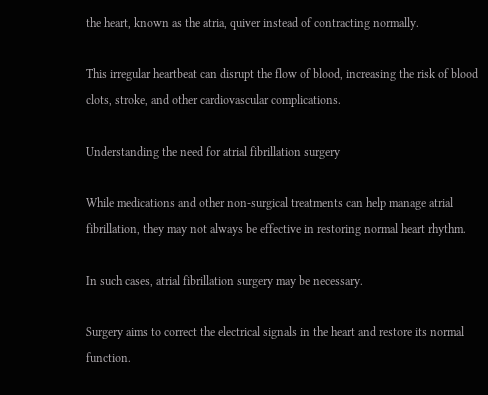the heart, known as the atria, quiver instead of contracting normally.

This irregular heartbeat can disrupt the flow of blood, increasing the risk of blood clots, stroke, and other cardiovascular complications.

Understanding the need for atrial fibrillation surgery

While medications and other non-surgical treatments can help manage atrial fibrillation, they may not always be effective in restoring normal heart rhythm.

In such cases, atrial fibrillation surgery may be necessary.

Surgery aims to correct the electrical signals in the heart and restore its normal function.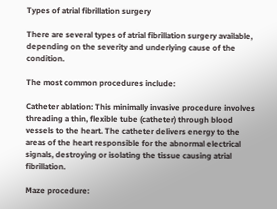Types of atrial fibrillation surgery

There are several types of atrial fibrillation surgery available, depending on the severity and underlying cause of the condition.

The most common procedures include:

Catheter ablation: This minimally invasive procedure involves threading a thin, flexible tube (catheter) through blood vessels to the heart. The catheter delivers energy to the areas of the heart responsible for the abnormal electrical signals, destroying or isolating the tissue causing atrial fibrillation.

Maze procedure: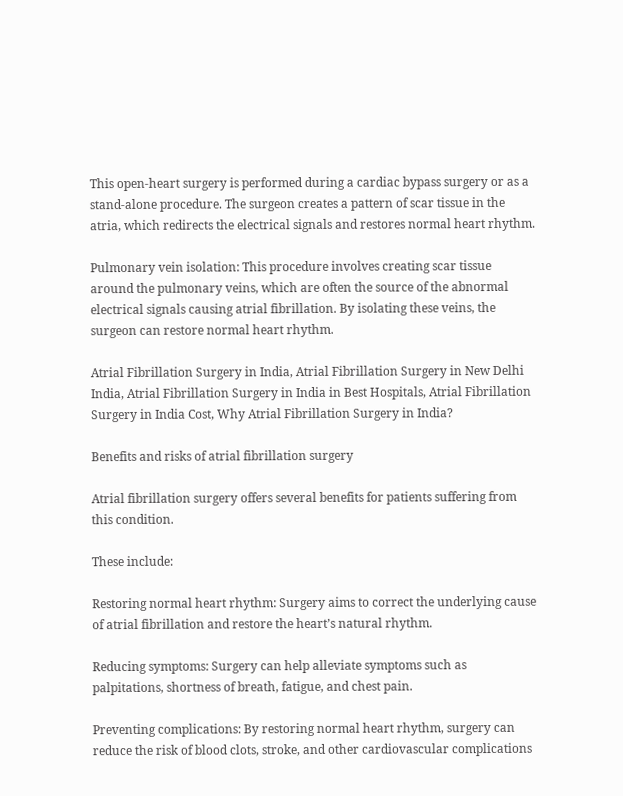This open-heart surgery is performed during a cardiac bypass surgery or as a stand-alone procedure. The surgeon creates a pattern of scar tissue in the atria, which redirects the electrical signals and restores normal heart rhythm.

Pulmonary vein isolation: This procedure involves creating scar tissue around the pulmonary veins, which are often the source of the abnormal electrical signals causing atrial fibrillation. By isolating these veins, the surgeon can restore normal heart rhythm.

Atrial Fibrillation Surgery in India, Atrial Fibrillation Surgery in New Delhi India, Atrial Fibrillation Surgery in India in Best Hospitals, Atrial Fibrillation Surgery in India Cost, Why Atrial Fibrillation Surgery in India?

Benefits and risks of atrial fibrillation surgery

Atrial fibrillation surgery offers several benefits for patients suffering from this condition.

These include:

Restoring normal heart rhythm: Surgery aims to correct the underlying cause of atrial fibrillation and restore the heart’s natural rhythm.

Reducing symptoms: Surgery can help alleviate symptoms such as palpitations, shortness of breath, fatigue, and chest pain.

Preventing complications: By restoring normal heart rhythm, surgery can reduce the risk of blood clots, stroke, and other cardiovascular complications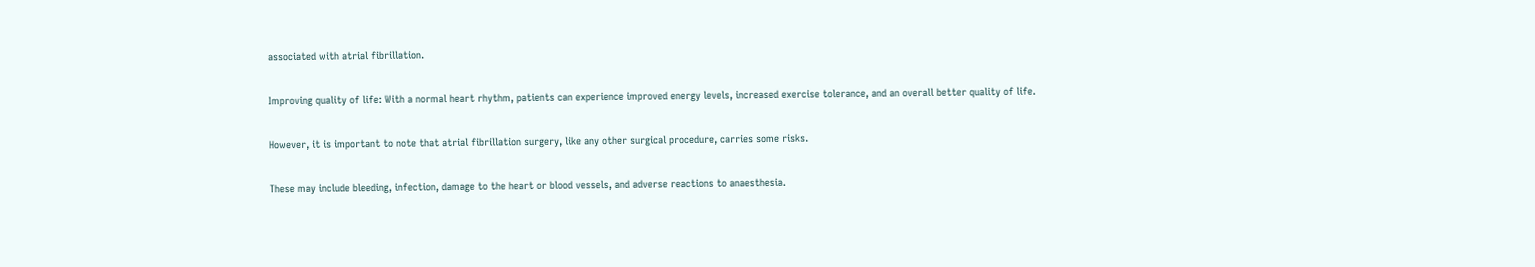associated with atrial fibrillation.

Improving quality of life: With a normal heart rhythm, patients can experience improved energy levels, increased exercise tolerance, and an overall better quality of life.

However, it is important to note that atrial fibrillation surgery, like any other surgical procedure, carries some risks.

These may include bleeding, infection, damage to the heart or blood vessels, and adverse reactions to anaesthesia.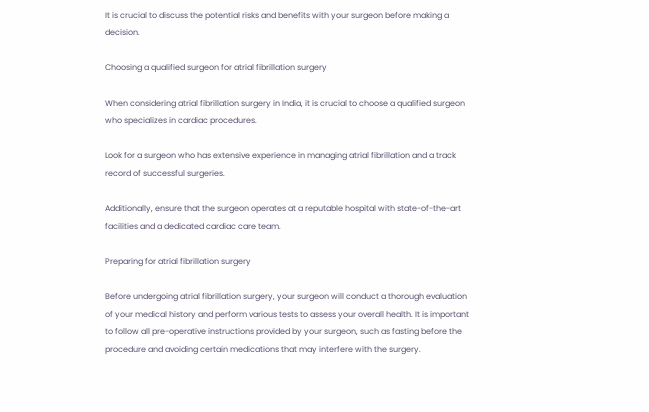It is crucial to discuss the potential risks and benefits with your surgeon before making a decision.

Choosing a qualified surgeon for atrial fibrillation surgery

When considering atrial fibrillation surgery in India, it is crucial to choose a qualified surgeon who specializes in cardiac procedures.

Look for a surgeon who has extensive experience in managing atrial fibrillation and a track record of successful surgeries.

Additionally, ensure that the surgeon operates at a reputable hospital with state-of-the-art facilities and a dedicated cardiac care team.

Preparing for atrial fibrillation surgery

Before undergoing atrial fibrillation surgery, your surgeon will conduct a thorough evaluation of your medical history and perform various tests to assess your overall health. It is important to follow all pre-operative instructions provided by your surgeon, such as fasting before the procedure and avoiding certain medications that may interfere with the surgery.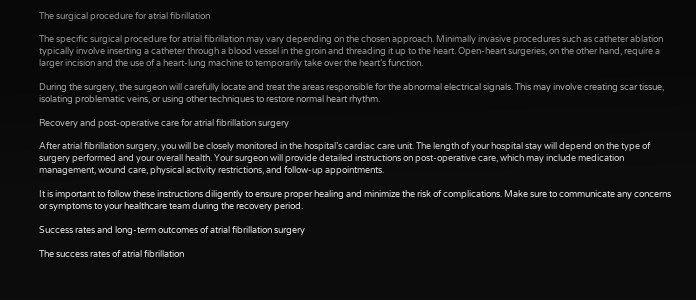The surgical procedure for atrial fibrillation

The specific surgical procedure for atrial fibrillation may vary depending on the chosen approach. Minimally invasive procedures such as catheter ablation typically involve inserting a catheter through a blood vessel in the groin and threading it up to the heart. Open-heart surgeries, on the other hand, require a larger incision and the use of a heart-lung machine to temporarily take over the heart’s function.

During the surgery, the surgeon will carefully locate and treat the areas responsible for the abnormal electrical signals. This may involve creating scar tissue, isolating problematic veins, or using other techniques to restore normal heart rhythm.

Recovery and post-operative care for atrial fibrillation surgery

After atrial fibrillation surgery, you will be closely monitored in the hospital’s cardiac care unit. The length of your hospital stay will depend on the type of surgery performed and your overall health. Your surgeon will provide detailed instructions on post-operative care, which may include medication management, wound care, physical activity restrictions, and follow-up appointments.

It is important to follow these instructions diligently to ensure proper healing and minimize the risk of complications. Make sure to communicate any concerns or symptoms to your healthcare team during the recovery period.

Success rates and long-term outcomes of atrial fibrillation surgery

The success rates of atrial fibrillation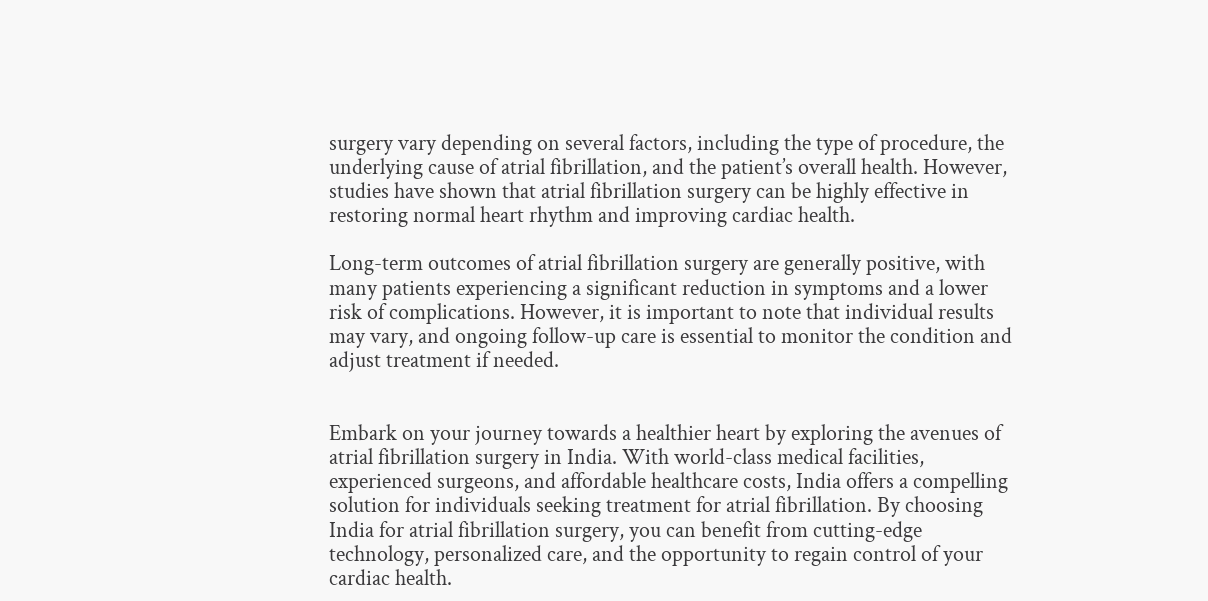surgery vary depending on several factors, including the type of procedure, the underlying cause of atrial fibrillation, and the patient’s overall health. However, studies have shown that atrial fibrillation surgery can be highly effective in restoring normal heart rhythm and improving cardiac health.

Long-term outcomes of atrial fibrillation surgery are generally positive, with many patients experiencing a significant reduction in symptoms and a lower risk of complications. However, it is important to note that individual results may vary, and ongoing follow-up care is essential to monitor the condition and adjust treatment if needed.


Embark on your journey towards a healthier heart by exploring the avenues of atrial fibrillation surgery in India. With world-class medical facilities, experienced surgeons, and affordable healthcare costs, India offers a compelling solution for individuals seeking treatment for atrial fibrillation. By choosing India for atrial fibrillation surgery, you can benefit from cutting-edge technology, personalized care, and the opportunity to regain control of your cardiac health.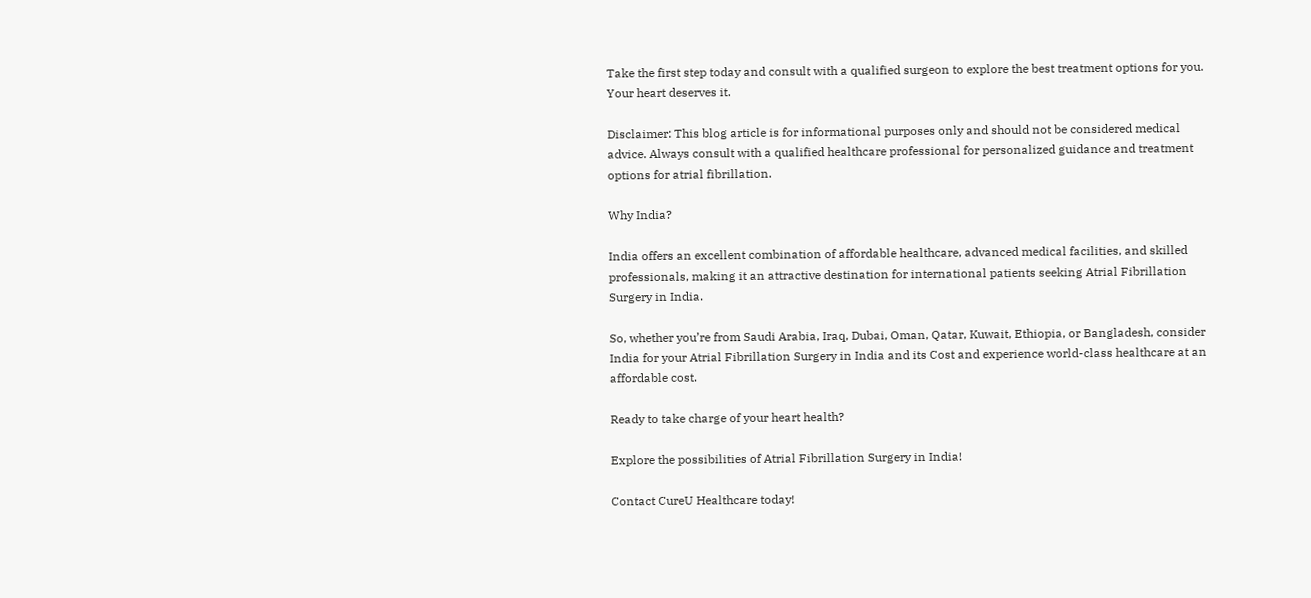Take the first step today and consult with a qualified surgeon to explore the best treatment options for you. Your heart deserves it.

Disclaimer: This blog article is for informational purposes only and should not be considered medical advice. Always consult with a qualified healthcare professional for personalized guidance and treatment options for atrial fibrillation.

Why India?

India offers an excellent combination of affordable healthcare, advanced medical facilities, and skilled professionals, making it an attractive destination for international patients seeking Atrial Fibrillation Surgery in India.

So, whether you’re from Saudi Arabia, Iraq, Dubai, Oman, Qatar, Kuwait, Ethiopia, or Bangladesh, consider India for your Atrial Fibrillation Surgery in India and its Cost and experience world-class healthcare at an affordable cost.

Ready to take charge of your heart health?

Explore the possibilities of Atrial Fibrillation Surgery in India!

Contact CureU Healthcare today!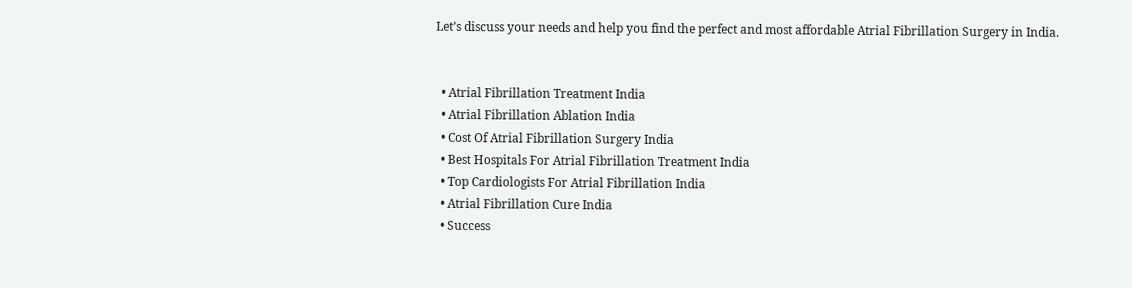Let’s discuss your needs and help you find the perfect and most affordable Atrial Fibrillation Surgery in India.


  • Atrial Fibrillation Treatment India
  • Atrial Fibrillation Ablation India
  • Cost Of Atrial Fibrillation Surgery India
  • Best Hospitals For Atrial Fibrillation Treatment India
  • Top Cardiologists For Atrial Fibrillation India
  • Atrial Fibrillation Cure India
  • Success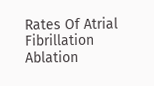Rates Of Atrial Fibrillation Ablation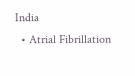India
  • Atrial Fibrillation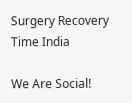Surgery Recovery Time India

We Are Social!